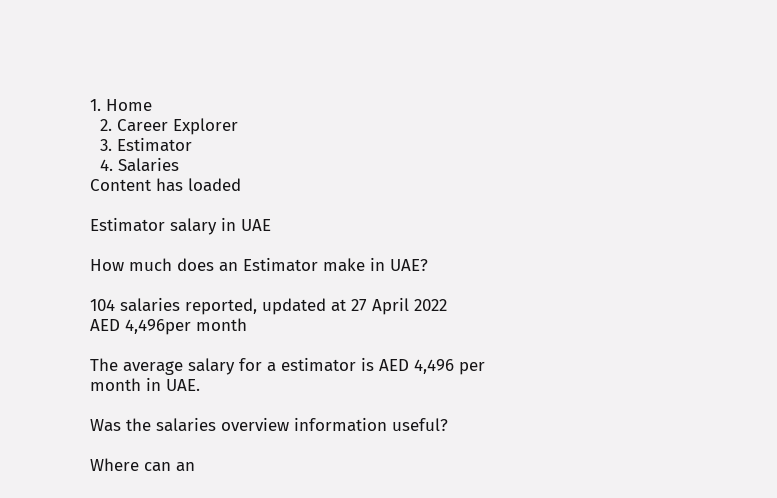1. Home
  2. Career Explorer
  3. Estimator
  4. Salaries
Content has loaded

Estimator salary in UAE

How much does an Estimator make in UAE?

104 salaries reported, updated at 27 April 2022
AED 4,496per month

The average salary for a estimator is AED 4,496 per month in UAE.

Was the salaries overview information useful?

Where can an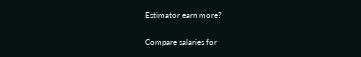Estimator earn more?

Compare salaries for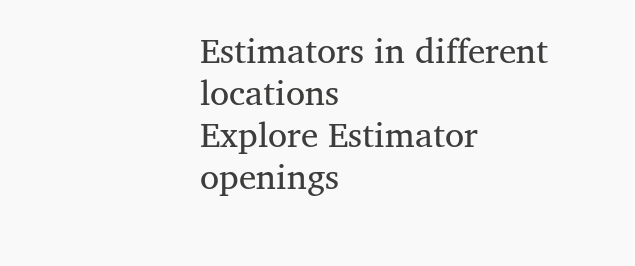Estimators in different locations
Explore Estimator openings